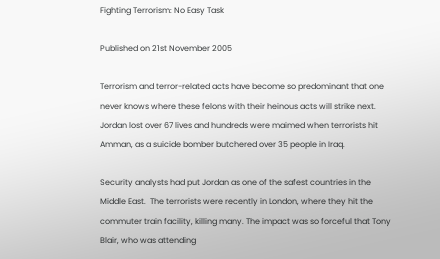Fighting Terrorism: No Easy Task

Published on 21st November 2005

Terrorism and terror-related acts have become so predominant that one never knows where these felons with their heinous acts will strike next. Jordan lost over 67 lives and hundreds were maimed when terrorists hit Amman, as a suicide bomber butchered over 35 people in Iraq.

Security analysts had put Jordan as one of the safest countries in the Middle East.  The terrorists were recently in London, where they hit the commuter train facility, killing many. The impact was so forceful that Tony Blair, who was attending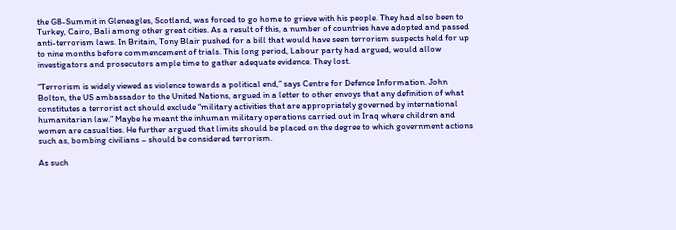the G8-Summit in Gleneagles, Scotland, was forced to go home to grieve with his people. They had also been to Turkey, Cairo, Bali among other great cities. As a result of this, a number of countries have adopted and passed anti-terrorism laws. In Britain, Tony Blair pushed for a bill that would have seen terrorism suspects held for up to nine months before commencement of trials. This long period, Labour party had argued, would allow investigators and prosecutors ample time to gather adequate evidence. They lost.

“Terrorism is widely viewed as violence towards a political end,” says Centre for Defence Information. John Bolton, the US ambassador to the United Nations, argued in a letter to other envoys that any definition of what constitutes a terrorist act should exclude “military activities that are appropriately governed by international humanitarian law.” Maybe he meant the inhuman military operations carried out in Iraq where children and women are casualties. He further argued that limits should be placed on the degree to which government actions such as, bombing civilians – should be considered terrorism.

As such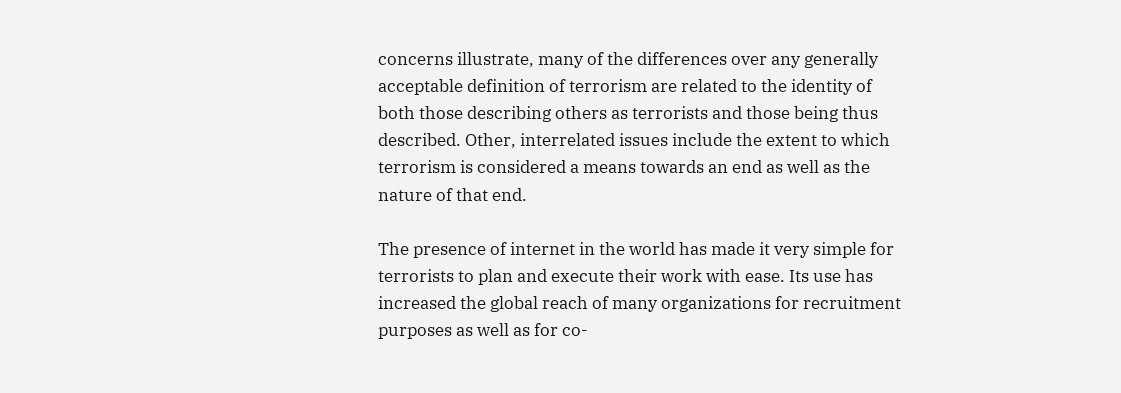concerns illustrate, many of the differences over any generally acceptable definition of terrorism are related to the identity of both those describing others as terrorists and those being thus described. Other, interrelated issues include the extent to which terrorism is considered a means towards an end as well as the nature of that end.

The presence of internet in the world has made it very simple for terrorists to plan and execute their work with ease. Its use has increased the global reach of many organizations for recruitment purposes as well as for co-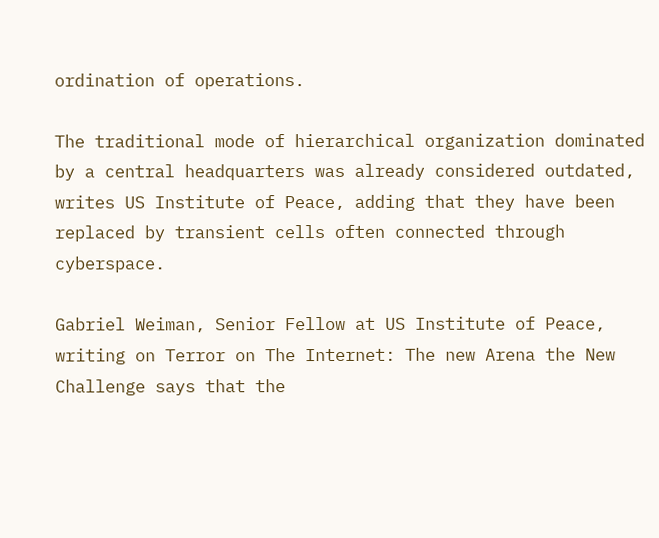ordination of operations.

The traditional mode of hierarchical organization dominated by a central headquarters was already considered outdated, writes US Institute of Peace, adding that they have been replaced by transient cells often connected through cyberspace.

Gabriel Weiman, Senior Fellow at US Institute of Peace, writing on Terror on The Internet: The new Arena the New Challenge says that the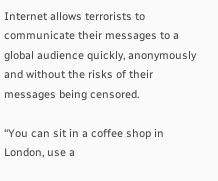Internet allows terrorists to communicate their messages to a global audience quickly, anonymously and without the risks of their messages being censored.

“You can sit in a coffee shop in London, use a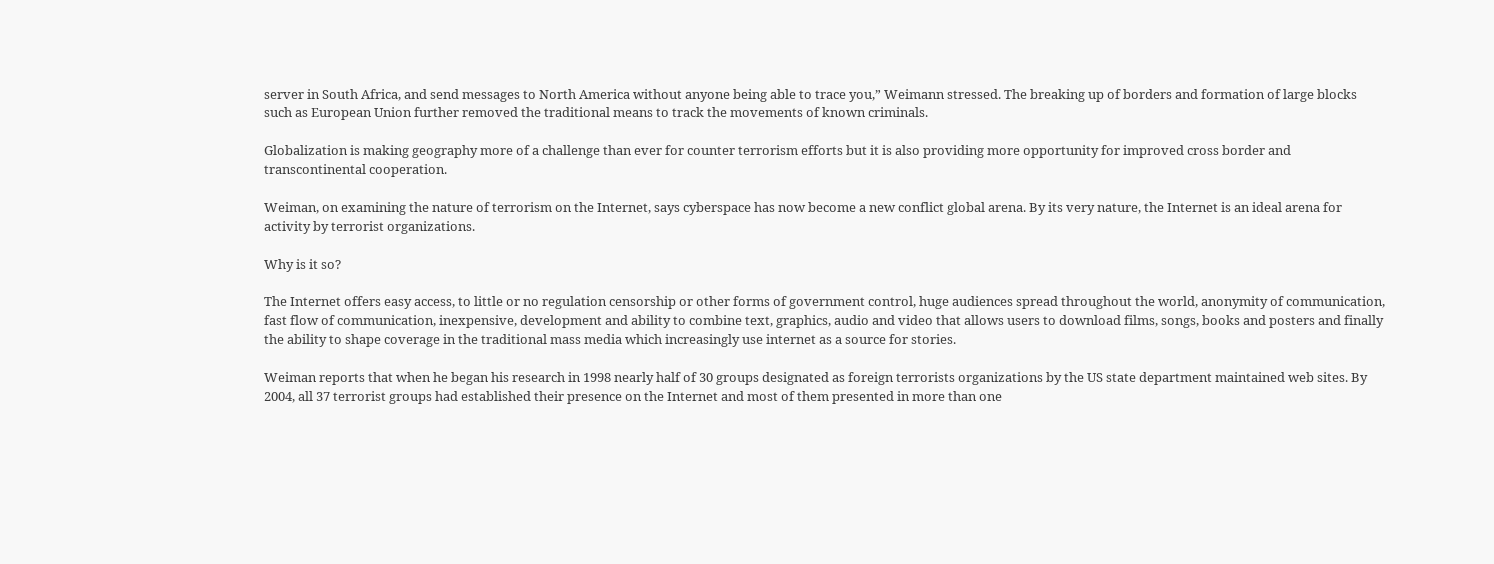server in South Africa, and send messages to North America without anyone being able to trace you,” Weimann stressed. The breaking up of borders and formation of large blocks such as European Union further removed the traditional means to track the movements of known criminals.

Globalization is making geography more of a challenge than ever for counter terrorism efforts but it is also providing more opportunity for improved cross border and transcontinental cooperation.

Weiman, on examining the nature of terrorism on the Internet, says cyberspace has now become a new conflict global arena. By its very nature, the Internet is an ideal arena for activity by terrorist organizations.

Why is it so?

The Internet offers easy access, to little or no regulation censorship or other forms of government control, huge audiences spread throughout the world, anonymity of communication, fast flow of communication, inexpensive, development and ability to combine text, graphics, audio and video that allows users to download films, songs, books and posters and finally the ability to shape coverage in the traditional mass media which increasingly use internet as a source for stories.

Weiman reports that when he began his research in 1998 nearly half of 30 groups designated as foreign terrorists organizations by the US state department maintained web sites. By 2004, all 37 terrorist groups had established their presence on the Internet and most of them presented in more than one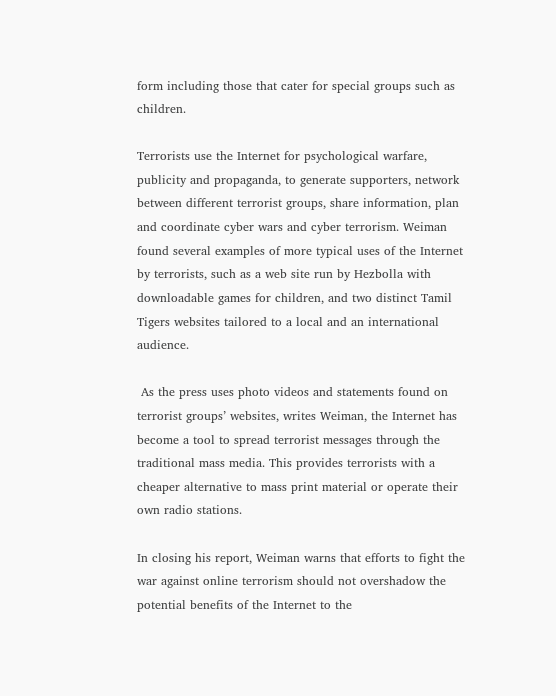form including those that cater for special groups such as children.

Terrorists use the Internet for psychological warfare, publicity and propaganda, to generate supporters, network between different terrorist groups, share information, plan and coordinate cyber wars and cyber terrorism. Weiman found several examples of more typical uses of the Internet by terrorists, such as a web site run by Hezbolla with downloadable games for children, and two distinct Tamil Tigers websites tailored to a local and an international audience.

 As the press uses photo videos and statements found on terrorist groups’ websites, writes Weiman, the Internet has become a tool to spread terrorist messages through the traditional mass media. This provides terrorists with a cheaper alternative to mass print material or operate their own radio stations.

In closing his report, Weiman warns that efforts to fight the war against online terrorism should not overshadow the potential benefits of the Internet to the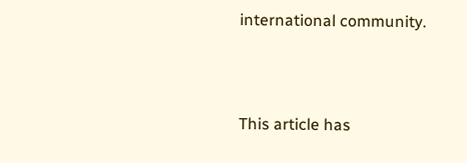international community.



This article has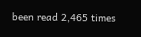been read 2,465 times